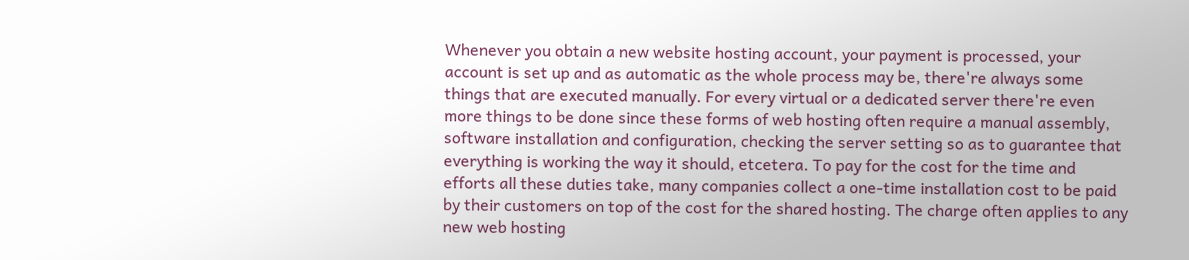Whenever you obtain a new website hosting account, your payment is processed, your account is set up and as automatic as the whole process may be, there're always some things that are executed manually. For every virtual or a dedicated server there're even more things to be done since these forms of web hosting often require a manual assembly, software installation and configuration, checking the server setting so as to guarantee that everything is working the way it should, etcetera. To pay for the cost for the time and efforts all these duties take, many companies collect a one-time installation cost to be paid by their customers on top of the cost for the shared hosting. The charge often applies to any new web hosting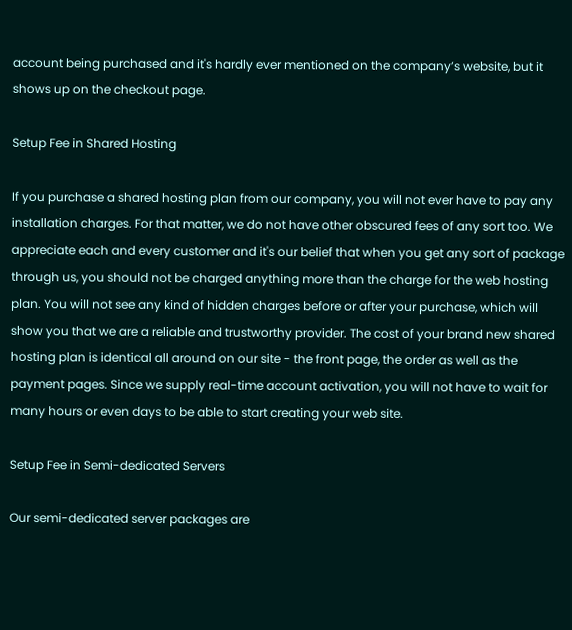account being purchased and it's hardly ever mentioned on the company’s website, but it shows up on the checkout page.

Setup Fee in Shared Hosting

If you purchase a shared hosting plan from our company, you will not ever have to pay any installation charges. For that matter, we do not have other obscured fees of any sort too. We appreciate each and every customer and it's our belief that when you get any sort of package through us, you should not be charged anything more than the charge for the web hosting plan. You will not see any kind of hidden charges before or after your purchase, which will show you that we are a reliable and trustworthy provider. The cost of your brand new shared hosting plan is identical all around on our site - the front page, the order as well as the payment pages. Since we supply real-time account activation, you will not have to wait for many hours or even days to be able to start creating your web site.

Setup Fee in Semi-dedicated Servers

Our semi-dedicated server packages are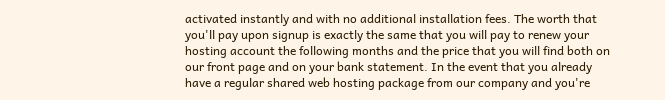activated instantly and with no additional installation fees. The worth that you'll pay upon signup is exactly the same that you will pay to renew your hosting account the following months and the price that you will find both on our front page and on your bank statement. In the event that you already have a regular shared web hosting package from our company and you're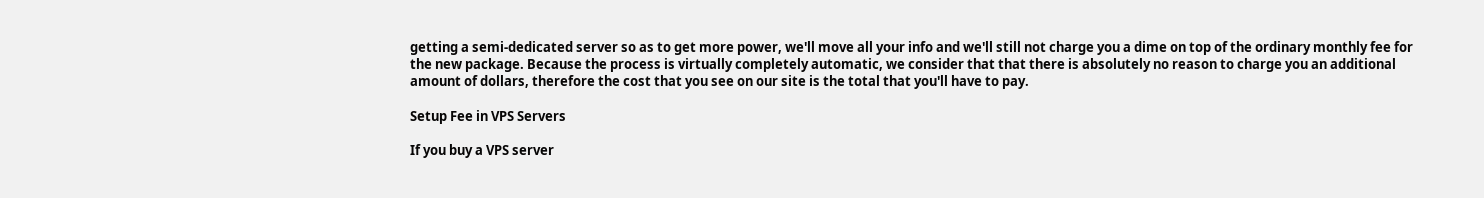getting a semi-dedicated server so as to get more power, we'll move all your info and we'll still not charge you a dime on top of the ordinary monthly fee for the new package. Because the process is virtually completely automatic, we consider that that there is absolutely no reason to charge you an additional amount of dollars, therefore the cost that you see on our site is the total that you'll have to pay.

Setup Fee in VPS Servers

If you buy a VPS server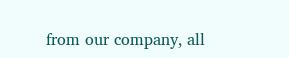from our company, all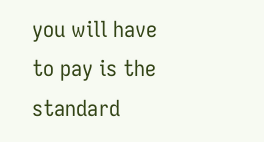you will have to pay is the standard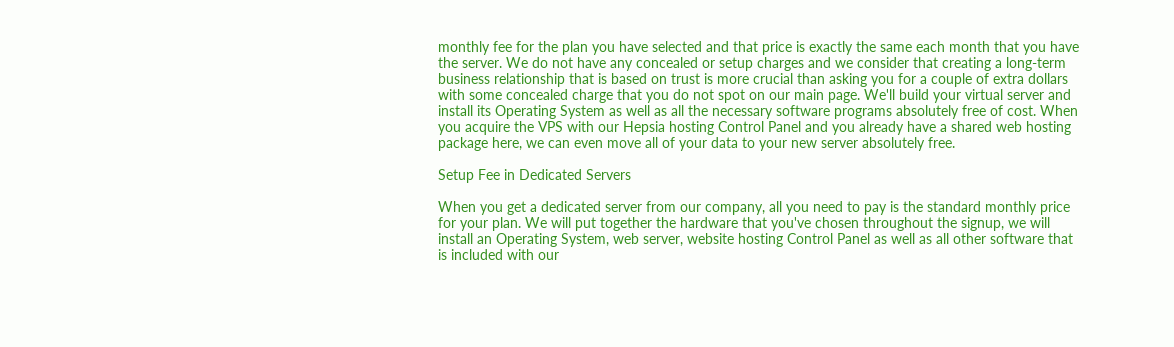monthly fee for the plan you have selected and that price is exactly the same each month that you have the server. We do not have any concealed or setup charges and we consider that creating a long-term business relationship that is based on trust is more crucial than asking you for a couple of extra dollars with some concealed charge that you do not spot on our main page. We'll build your virtual server and install its Operating System as well as all the necessary software programs absolutely free of cost. When you acquire the VPS with our Hepsia hosting Control Panel and you already have a shared web hosting package here, we can even move all of your data to your new server absolutely free.

Setup Fee in Dedicated Servers

When you get a dedicated server from our company, all you need to pay is the standard monthly price for your plan. We will put together the hardware that you've chosen throughout the signup, we will install an Operating System, web server, website hosting Control Panel as well as all other software that is included with our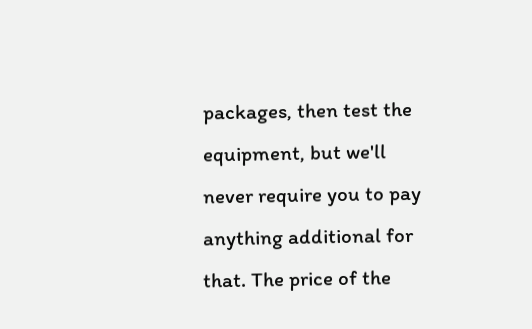packages, then test the equipment, but we'll never require you to pay anything additional for that. The price of the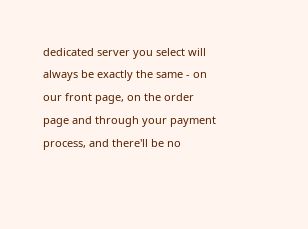dedicated server you select will always be exactly the same - on our front page, on the order page and through your payment process, and there'll be no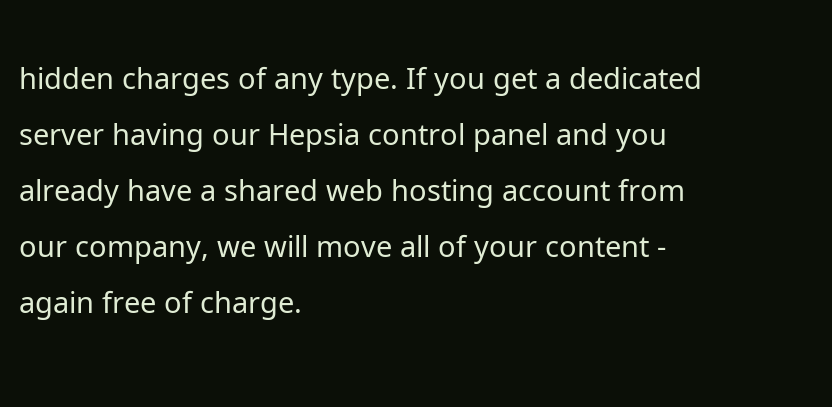hidden charges of any type. If you get a dedicated server having our Hepsia control panel and you already have a shared web hosting account from our company, we will move all of your content - again free of charge.